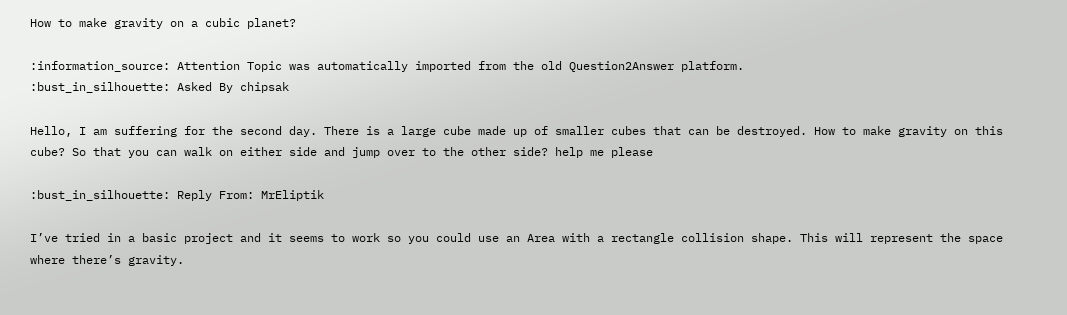How to make gravity on a cubic planet?

:information_source: Attention Topic was automatically imported from the old Question2Answer platform.
:bust_in_silhouette: Asked By chipsak

Hello, I am suffering for the second day. There is a large cube made up of smaller cubes that can be destroyed. How to make gravity on this cube? So that you can walk on either side and jump over to the other side? help me please

:bust_in_silhouette: Reply From: MrEliptik

I’ve tried in a basic project and it seems to work so you could use an Area with a rectangle collision shape. This will represent the space where there’s gravity.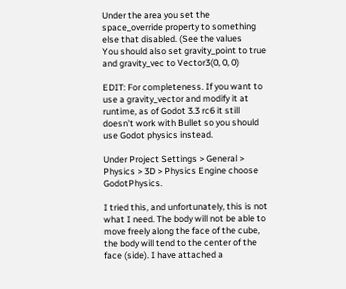Under the area you set the space_override property to something else that disabled. (See the values
You should also set gravity_point to true and gravity_vec to Vector3(0, 0, 0)

EDIT: For completeness. If you want to use a gravity_vector and modify it at runtime, as of Godot 3.3 rc6 it still doesn’t work with Bullet so you should use Godot physics instead.

Under Project Settings > General > Physics > 3D > Physics Engine choose GodotPhysics.

I tried this, and unfortunately, this is not what I need. The body will not be able to move freely along the face of the cube, the body will tend to the center of the face (side). I have attached a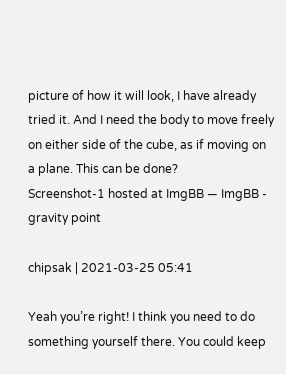picture of how it will look, I have already tried it. And I need the body to move freely on either side of the cube, as if moving on a plane. This can be done?
Screenshot-1 hosted at ImgBB — ImgBB - gravity point

chipsak | 2021-03-25 05:41

Yeah you’re right! I think you need to do something yourself there. You could keep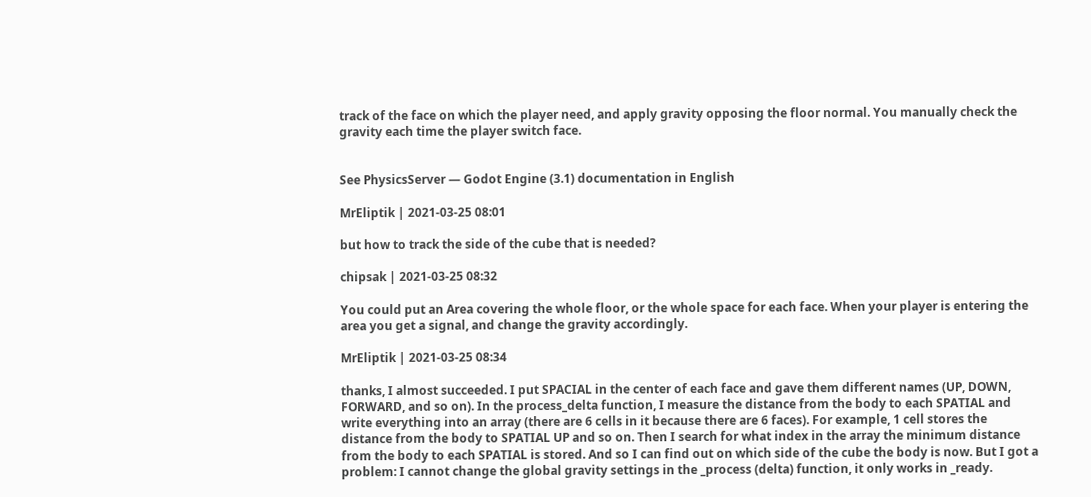track of the face on which the player need, and apply gravity opposing the floor normal. You manually check the gravity each time the player switch face.


See PhysicsServer — Godot Engine (3.1) documentation in English

MrEliptik | 2021-03-25 08:01

but how to track the side of the cube that is needed?

chipsak | 2021-03-25 08:32

You could put an Area covering the whole floor, or the whole space for each face. When your player is entering the area you get a signal, and change the gravity accordingly.

MrEliptik | 2021-03-25 08:34

thanks, I almost succeeded. I put SPACIAL in the center of each face and gave them different names (UP, DOWN, FORWARD, and so on). In the process_delta function, I measure the distance from the body to each SPATIAL and write everything into an array (there are 6 cells in it because there are 6 faces). For example, 1 cell stores the distance from the body to SPATIAL UP and so on. Then I search for what index in the array the minimum distance from the body to each SPATIAL is stored. And so I can find out on which side of the cube the body is now. But I got a problem: I cannot change the global gravity settings in the _process (delta) function, it only works in _ready.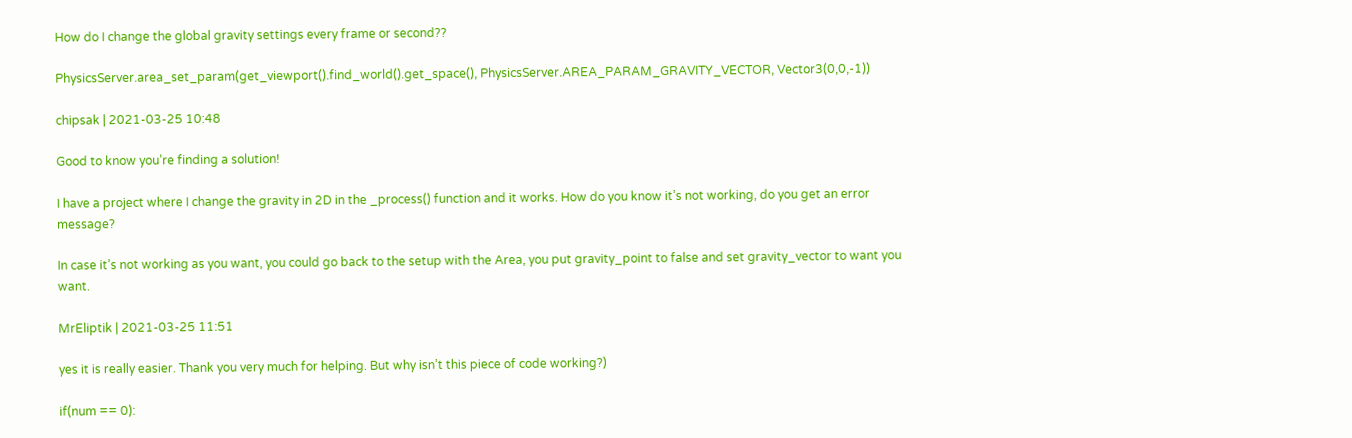How do I change the global gravity settings every frame or second??

PhysicsServer.area_set_param(get_viewport().find_world().get_space(), PhysicsServer.AREA_PARAM_GRAVITY_VECTOR, Vector3(0,0,-1))

chipsak | 2021-03-25 10:48

Good to know you’re finding a solution!

I have a project where I change the gravity in 2D in the _process() function and it works. How do you know it’s not working, do you get an error message?

In case it’s not working as you want, you could go back to the setup with the Area, you put gravity_point to false and set gravity_vector to want you want.

MrEliptik | 2021-03-25 11:51

yes it is really easier. Thank you very much for helping. But why isn’t this piece of code working?)

if(num == 0):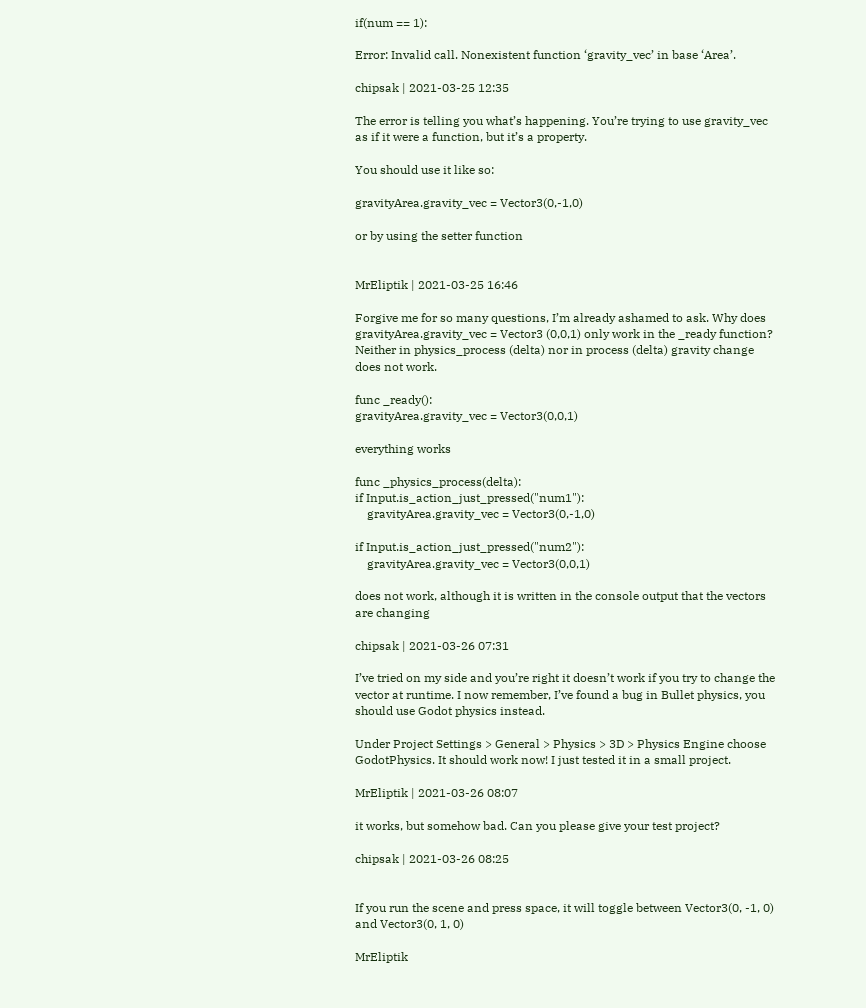if(num == 1):

Error: Invalid call. Nonexistent function ‘gravity_vec’ in base ‘Area’.

chipsak | 2021-03-25 12:35

The error is telling you what’s happening. You’re trying to use gravity_vec as if it were a function, but it’s a property.

You should use it like so:

gravityArea.gravity_vec = Vector3(0,-1,0)

or by using the setter function


MrEliptik | 2021-03-25 16:46

Forgive me for so many questions, I’m already ashamed to ask. Why does gravityArea.gravity_vec = Vector3 (0,0,1) only work in the _ready function? Neither in physics_process (delta) nor in process (delta) gravity change does not work.

func _ready():
gravityArea.gravity_vec = Vector3(0,0,1)

everything works

func _physics_process(delta):
if Input.is_action_just_pressed("num1"):
    gravityArea.gravity_vec = Vector3(0,-1,0)

if Input.is_action_just_pressed("num2"):
    gravityArea.gravity_vec = Vector3(0,0,1)

does not work, although it is written in the console output that the vectors are changing

chipsak | 2021-03-26 07:31

I’ve tried on my side and you’re right it doesn’t work if you try to change the vector at runtime. I now remember, I’ve found a bug in Bullet physics, you should use Godot physics instead.

Under Project Settings > General > Physics > 3D > Physics Engine choose GodotPhysics. It should work now! I just tested it in a small project.

MrEliptik | 2021-03-26 08:07

it works, but somehow bad. Can you please give your test project?

chipsak | 2021-03-26 08:25


If you run the scene and press space, it will toggle between Vector3(0, -1, 0) and Vector3(0, 1, 0)

MrEliptik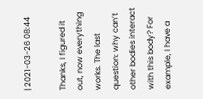| 2021-03-26 08:44

Thanks, I figured it out, now everything works. The last question: why can’t other bodies interact with this body? For example, I have a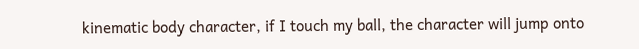kinematic body character, if I touch my ball, the character will jump onto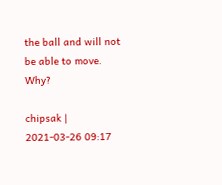the ball and will not be able to move. Why?

chipsak | 2021-03-26 09:17